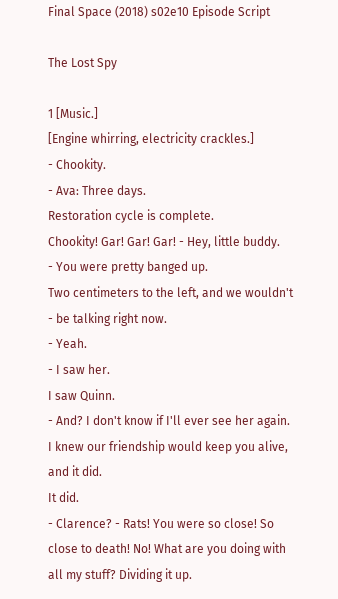Final Space (2018) s02e10 Episode Script

The Lost Spy

1 [Music.]
[Engine whirring, electricity crackles.]
- Chookity.
- Ava: Three days.
Restoration cycle is complete.
Chookity! Gar! Gar! Gar! - Hey, little buddy.
- You were pretty banged up.
Two centimeters to the left, and we wouldn't - be talking right now.
- Yeah.
- I saw her.
I saw Quinn.
- And? I don't know if I'll ever see her again.
I knew our friendship would keep you alive, and it did.
It did.
- Clarence? - Rats! You were so close! So close to death! No! What are you doing with all my stuff? Dividing it up.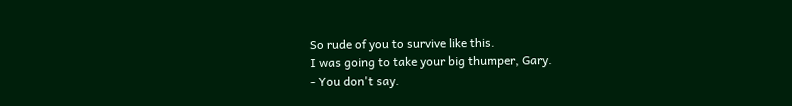So rude of you to survive like this.
I was going to take your big thumper, Gary.
- You don't say.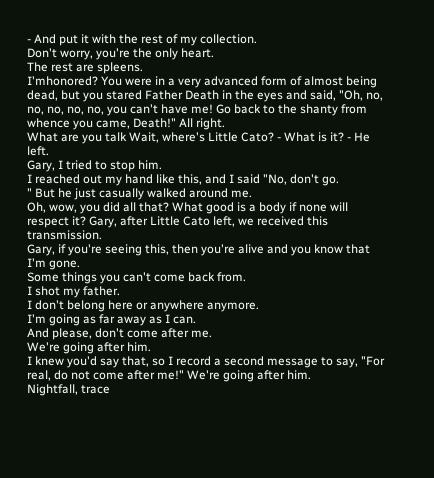- And put it with the rest of my collection.
Don't worry, you're the only heart.
The rest are spleens.
I'mhonored? You were in a very advanced form of almost being dead, but you stared Father Death in the eyes and said, "Oh, no, no, no, no, no, you can't have me! Go back to the shanty from whence you came, Death!" All right.
What are you talk Wait, where's Little Cato? - What is it? - He left.
Gary, I tried to stop him.
I reached out my hand like this, and I said "No, don't go.
" But he just casually walked around me.
Oh, wow, you did all that? What good is a body if none will respect it? Gary, after Little Cato left, we received this transmission.
Gary, if you're seeing this, then you're alive and you know that I'm gone.
Some things you can't come back from.
I shot my father.
I don't belong here or anywhere anymore.
I'm going as far away as I can.
And please, don't come after me.
We're going after him.
I knew you'd say that, so I record a second message to say, "For real, do not come after me!" We're going after him.
Nightfall, trace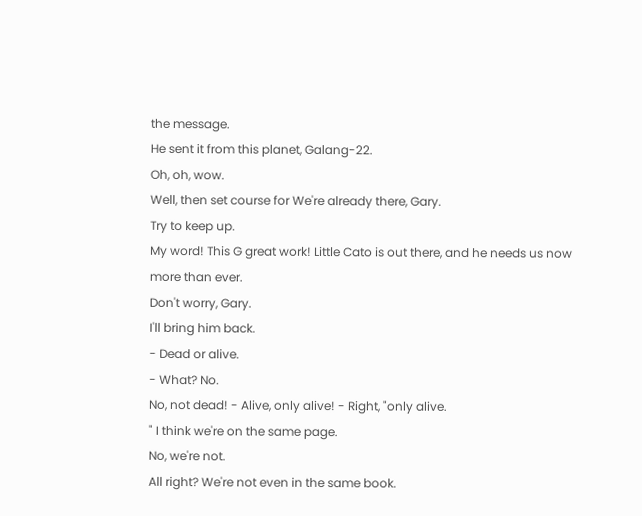the message.
He sent it from this planet, Galang-22.
Oh, oh, wow.
Well, then set course for We're already there, Gary.
Try to keep up.
My word! This G great work! Little Cato is out there, and he needs us now more than ever.
Don't worry, Gary.
I'll bring him back.
- Dead or alive.
- What? No.
No, not dead! - Alive, only alive! - Right, "only alive.
" I think we're on the same page.
No, we're not.
All right? We're not even in the same book.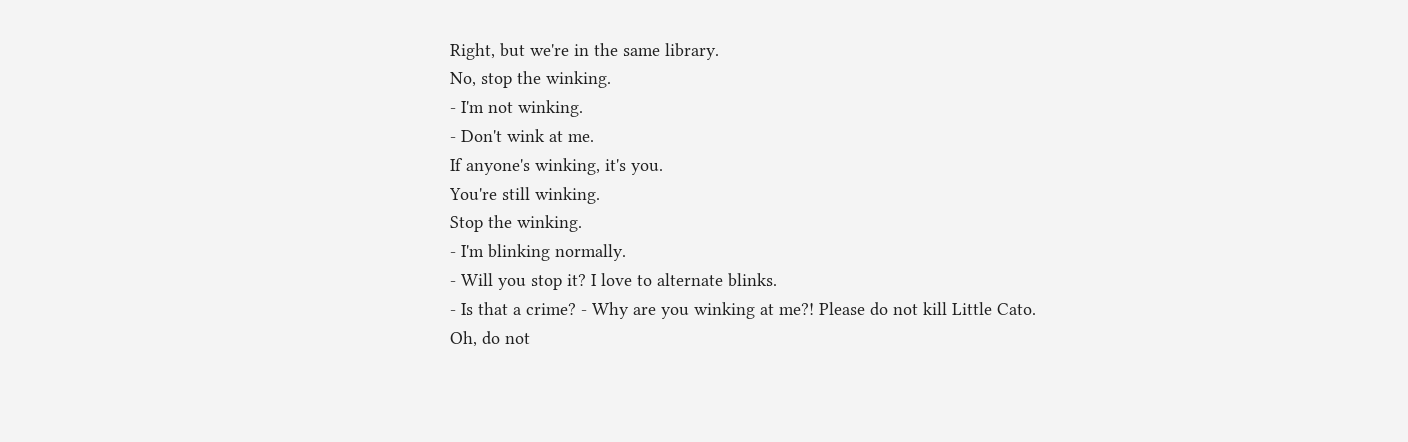Right, but we're in the same library.
No, stop the winking.
- I'm not winking.
- Don't wink at me.
If anyone's winking, it's you.
You're still winking.
Stop the winking.
- I'm blinking normally.
- Will you stop it? I love to alternate blinks.
- Is that a crime? - Why are you winking at me?! Please do not kill Little Cato.
Oh, do not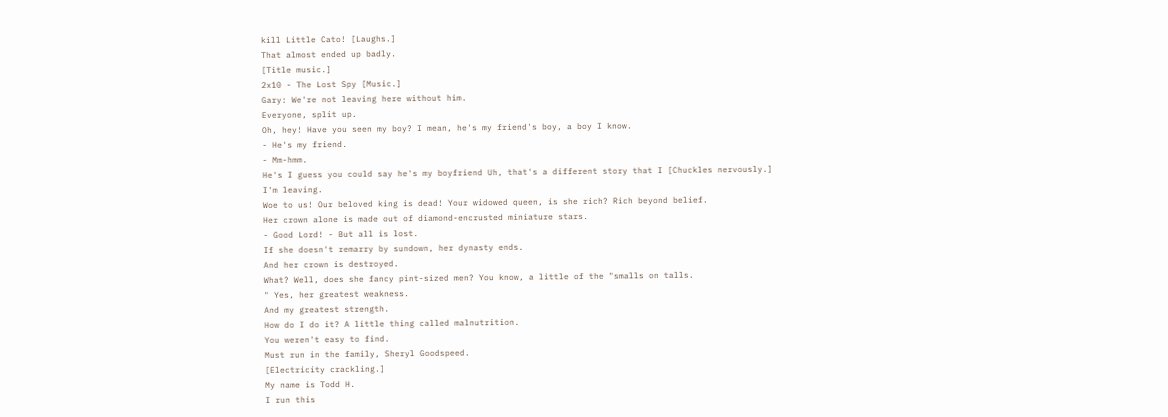kill Little Cato! [Laughs.]
That almost ended up badly.
[Title music.]
2x10 - The Lost Spy [Music.]
Gary: We're not leaving here without him.
Everyone, split up.
Oh, hey! Have you seen my boy? I mean, he's my friend's boy, a boy I know.
- He's my friend.
- Mm-hmm.
He's I guess you could say he's my boyfriend Uh, that's a different story that I [Chuckles nervously.]
I'm leaving.
Woe to us! Our beloved king is dead! Your widowed queen, is she rich? Rich beyond belief.
Her crown alone is made out of diamond-encrusted miniature stars.
- Good Lord! - But all is lost.
If she doesn't remarry by sundown, her dynasty ends.
And her crown is destroyed.
What? Well, does she fancy pint-sized men? You know, a little of the "smalls on talls.
" Yes, her greatest weakness.
And my greatest strength.
How do I do it? A little thing called malnutrition.
You weren't easy to find.
Must run in the family, Sheryl Goodspeed.
[Electricity crackling.]
My name is Todd H.
I run this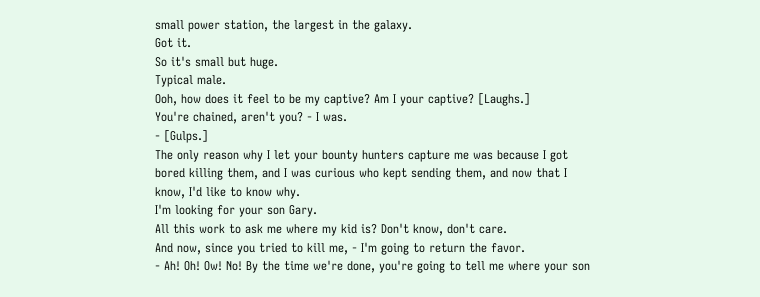small power station, the largest in the galaxy.
Got it.
So it's small but huge.
Typical male.
Ooh, how does it feel to be my captive? Am I your captive? [Laughs.]
You're chained, aren't you? - I was.
- [Gulps.]
The only reason why I let your bounty hunters capture me was because I got bored killing them, and I was curious who kept sending them, and now that I know, I'd like to know why.
I'm looking for your son Gary.
All this work to ask me where my kid is? Don't know, don't care.
And now, since you tried to kill me, - I'm going to return the favor.
- Ah! Oh! Ow! No! By the time we're done, you're going to tell me where your son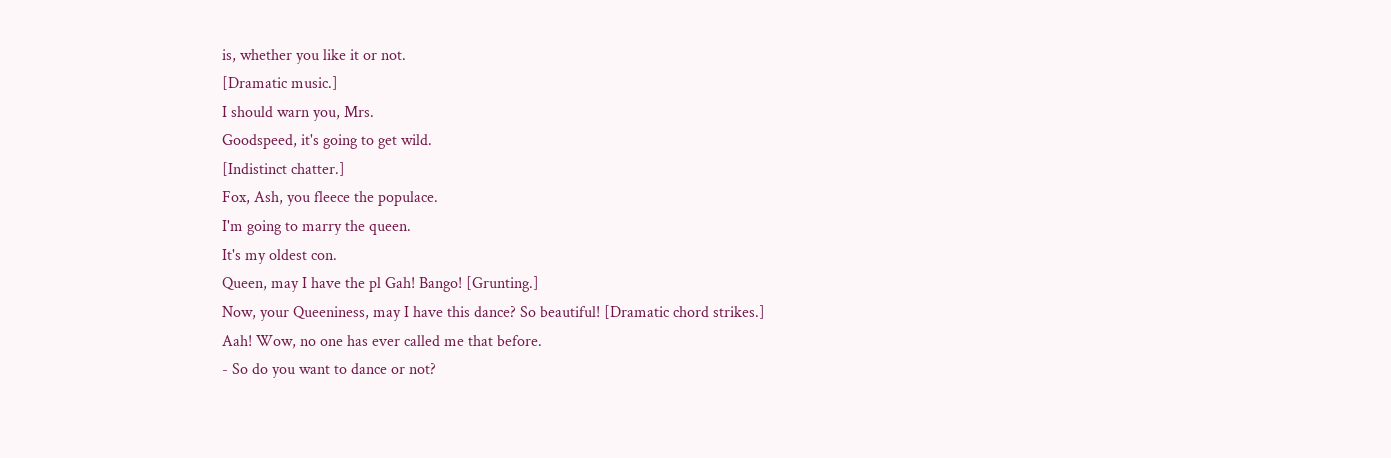is, whether you like it or not.
[Dramatic music.]
I should warn you, Mrs.
Goodspeed, it's going to get wild.
[Indistinct chatter.]
Fox, Ash, you fleece the populace.
I'm going to marry the queen.
It's my oldest con.
Queen, may I have the pl Gah! Bango! [Grunting.]
Now, your Queeniness, may I have this dance? So beautiful! [Dramatic chord strikes.]
Aah! Wow, no one has ever called me that before.
- So do you want to dance or not?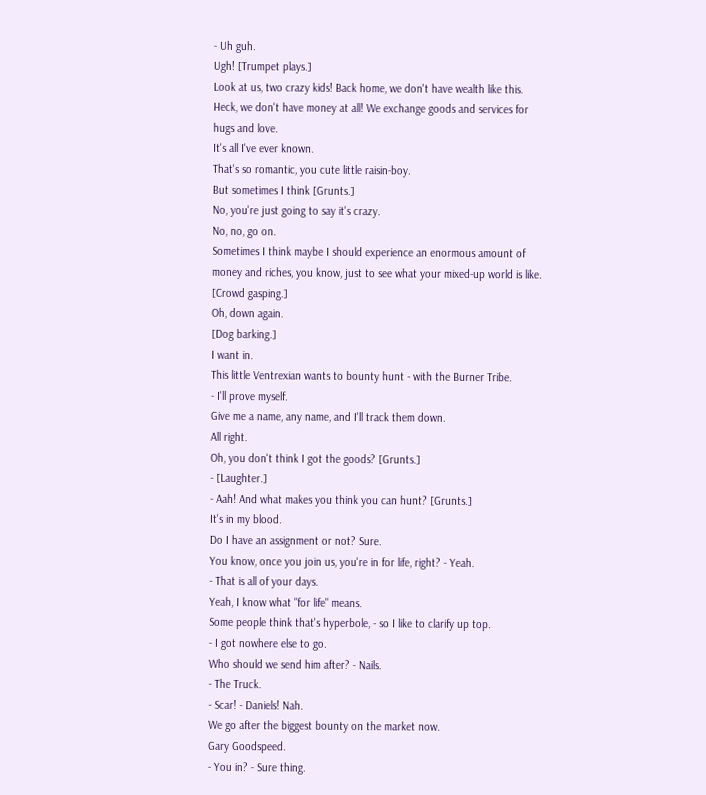- Uh guh.
Ugh! [Trumpet plays.]
Look at us, two crazy kids! Back home, we don't have wealth like this.
Heck, we don't have money at all! We exchange goods and services for hugs and love.
It's all I've ever known.
That's so romantic, you cute little raisin-boy.
But sometimes I think [Grunts.]
No, you're just going to say it's crazy.
No, no, go on.
Sometimes I think maybe I should experience an enormous amount of money and riches, you know, just to see what your mixed-up world is like.
[Crowd gasping.]
Oh, down again.
[Dog barking.]
I want in.
This little Ventrexian wants to bounty hunt - with the Burner Tribe.
- I'll prove myself.
Give me a name, any name, and I'll track them down.
All right.
Oh, you don't think I got the goods? [Grunts.]
- [Laughter.]
- Aah! And what makes you think you can hunt? [Grunts.]
It's in my blood.
Do I have an assignment or not? Sure.
You know, once you join us, you're in for life, right? - Yeah.
- That is all of your days.
Yeah, I know what "for life" means.
Some people think that's hyperbole, - so I like to clarify up top.
- I got nowhere else to go.
Who should we send him after? - Nails.
- The Truck.
- Scar! - Daniels! Nah.
We go after the biggest bounty on the market now.
Gary Goodspeed.
- You in? - Sure thing.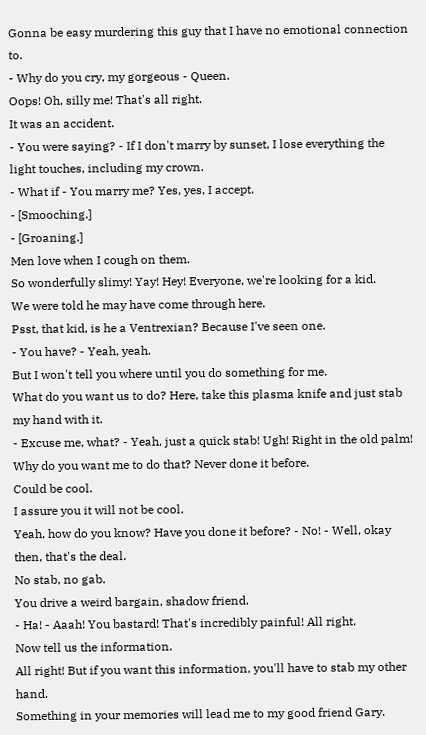Gonna be easy murdering this guy that I have no emotional connection to.
- Why do you cry, my gorgeous - Queen.
Oops! Oh, silly me! That's all right.
It was an accident.
- You were saying? - If I don't marry by sunset, I lose everything the light touches, including my crown.
- What if - You marry me? Yes, yes, I accept.
- [Smooching.]
- [Groaning.]
Men love when I cough on them.
So wonderfully slimy! Yay! Hey! Everyone, we're looking for a kid.
We were told he may have come through here.
Psst, that kid, is he a Ventrexian? Because I've seen one.
- You have? - Yeah, yeah.
But I won't tell you where until you do something for me.
What do you want us to do? Here, take this plasma knife and just stab my hand with it.
- Excuse me, what? - Yeah, just a quick stab! Ugh! Right in the old palm! Why do you want me to do that? Never done it before.
Could be cool.
I assure you it will not be cool.
Yeah, how do you know? Have you done it before? - No! - Well, okay then, that's the deal.
No stab, no gab.
You drive a weird bargain, shadow friend.
- Ha! - Aaah! You bastard! That's incredibly painful! All right.
Now tell us the information.
All right! But if you want this information, you'll have to stab my other hand.
Something in your memories will lead me to my good friend Gary.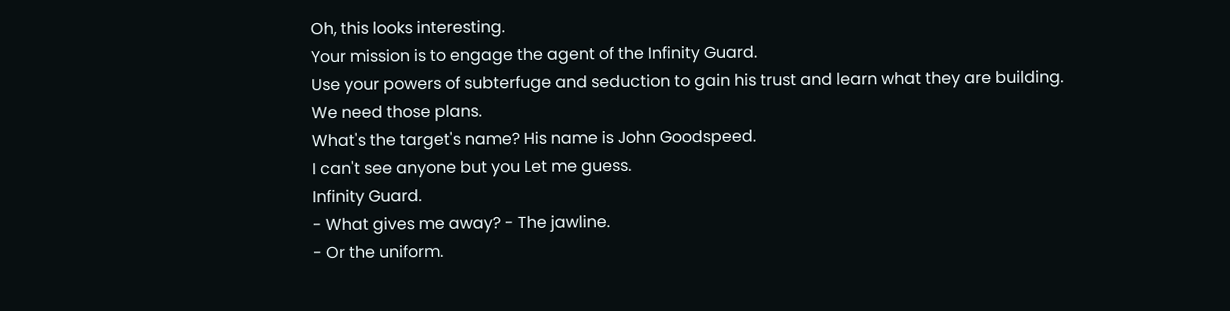Oh, this looks interesting.
Your mission is to engage the agent of the Infinity Guard.
Use your powers of subterfuge and seduction to gain his trust and learn what they are building.
We need those plans.
What's the target's name? His name is John Goodspeed.
I can't see anyone but you Let me guess.
Infinity Guard.
- What gives me away? - The jawline.
- Or the uniform.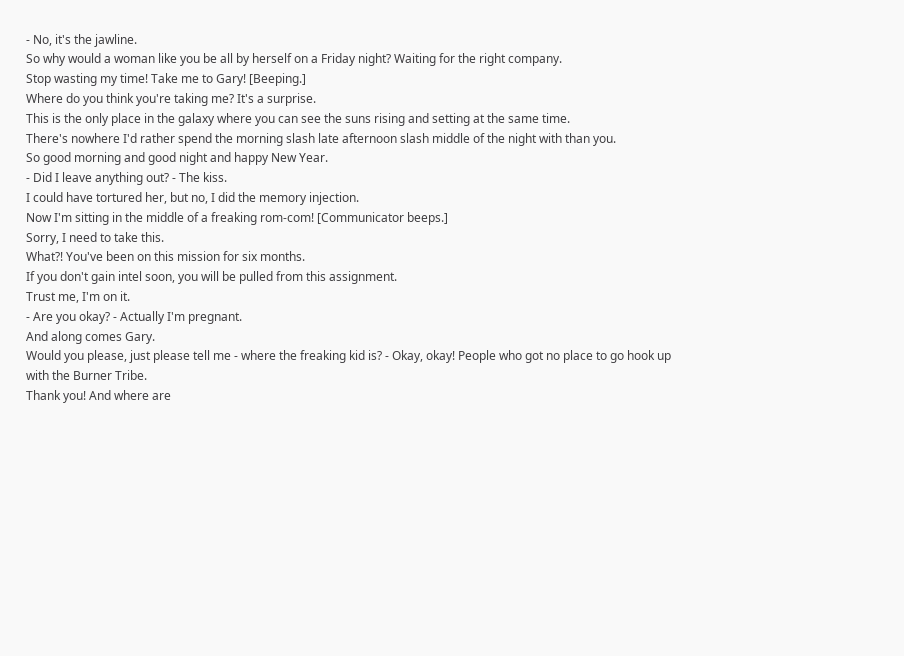- No, it's the jawline.
So why would a woman like you be all by herself on a Friday night? Waiting for the right company.
Stop wasting my time! Take me to Gary! [Beeping.]
Where do you think you're taking me? It's a surprise.
This is the only place in the galaxy where you can see the suns rising and setting at the same time.
There's nowhere I'd rather spend the morning slash late afternoon slash middle of the night with than you.
So good morning and good night and happy New Year.
- Did I leave anything out? - The kiss.
I could have tortured her, but no, I did the memory injection.
Now I'm sitting in the middle of a freaking rom-com! [Communicator beeps.]
Sorry, I need to take this.
What?! You've been on this mission for six months.
If you don't gain intel soon, you will be pulled from this assignment.
Trust me, I'm on it.
- Are you okay? - Actually I'm pregnant.
And along comes Gary.
Would you please, just please tell me - where the freaking kid is? - Okay, okay! People who got no place to go hook up with the Burner Tribe.
Thank you! And where are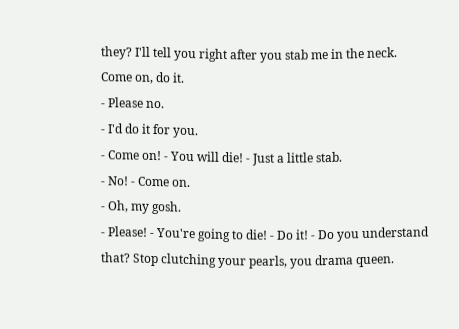they? I'll tell you right after you stab me in the neck.
Come on, do it.
- Please no.
- I'd do it for you.
- Come on! - You will die! - Just a little stab.
- No! - Come on.
- Oh, my gosh.
- Please! - You're going to die! - Do it! - Do you understand that? Stop clutching your pearls, you drama queen.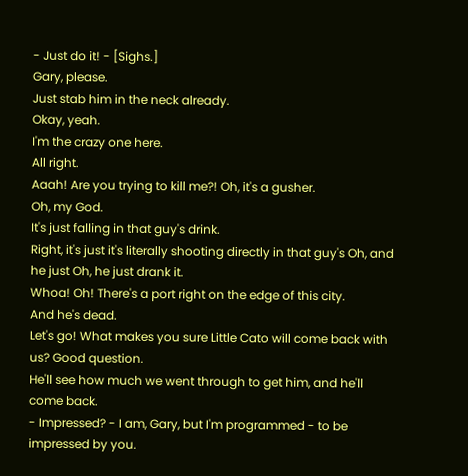- Just do it! - [Sighs.]
Gary, please.
Just stab him in the neck already.
Okay, yeah.
I'm the crazy one here.
All right.
Aaah! Are you trying to kill me?! Oh, it's a gusher.
Oh, my God.
It's just falling in that guy's drink.
Right, it's just it's literally shooting directly in that guy's Oh, and he just Oh, he just drank it.
Whoa! Oh! There's a port right on the edge of this city.
And he's dead.
Let's go! What makes you sure Little Cato will come back with us? Good question.
He'll see how much we went through to get him, and he'll come back.
- Impressed? - I am, Gary, but I'm programmed - to be impressed by you.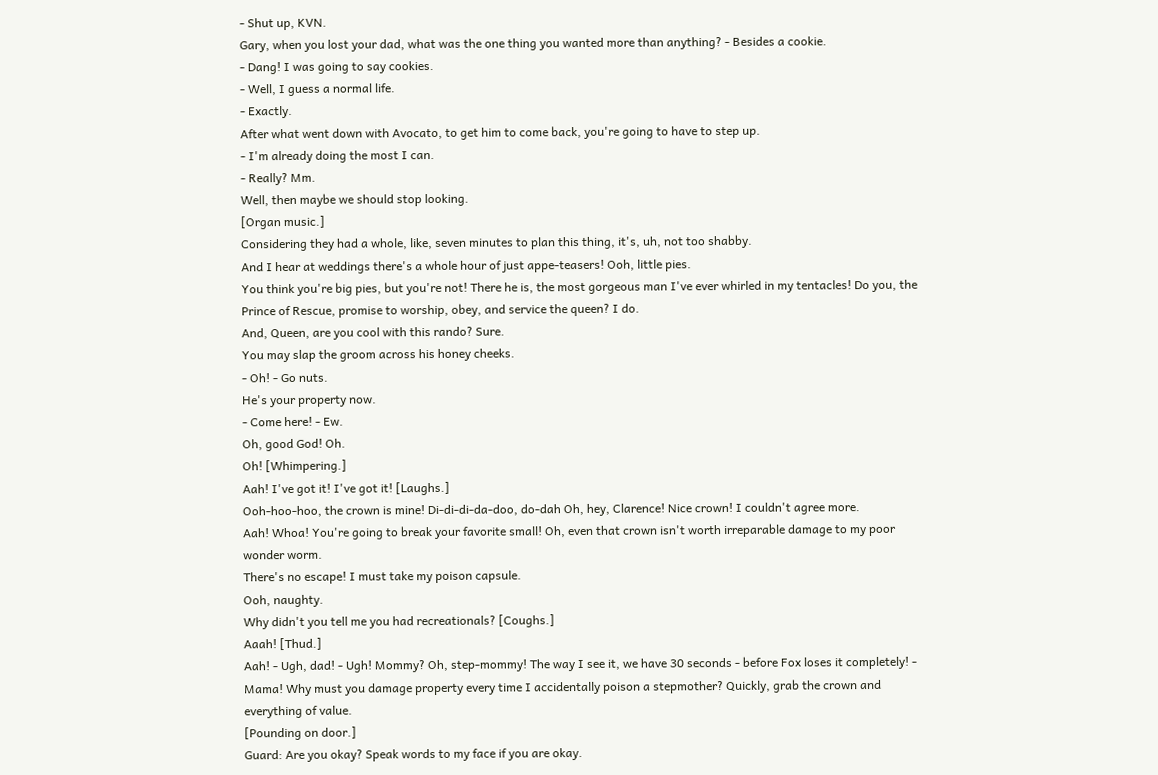- Shut up, KVN.
Gary, when you lost your dad, what was the one thing you wanted more than anything? - Besides a cookie.
- Dang! I was going to say cookies.
- Well, I guess a normal life.
- Exactly.
After what went down with Avocato, to get him to come back, you're going to have to step up.
- I'm already doing the most I can.
- Really? Mm.
Well, then maybe we should stop looking.
[Organ music.]
Considering they had a whole, like, seven minutes to plan this thing, it's, uh, not too shabby.
And I hear at weddings there's a whole hour of just appe-teasers! Ooh, little pies.
You think you're big pies, but you're not! There he is, the most gorgeous man I've ever whirled in my tentacles! Do you, the Prince of Rescue, promise to worship, obey, and service the queen? I do.
And, Queen, are you cool with this rando? Sure.
You may slap the groom across his honey cheeks.
- Oh! - Go nuts.
He's your property now.
- Come here! - Ew.
Oh, good God! Oh.
Oh! [Whimpering.]
Aah! I've got it! I've got it! [Laughs.]
Ooh-hoo-hoo, the crown is mine! Di-di-di-da-doo, do-dah Oh, hey, Clarence! Nice crown! I couldn't agree more.
Aah! Whoa! You're going to break your favorite small! Oh, even that crown isn't worth irreparable damage to my poor wonder worm.
There's no escape! I must take my poison capsule.
Ooh, naughty.
Why didn't you tell me you had recreationals? [Coughs.]
Aaah! [Thud.]
Aah! - Ugh, dad! - Ugh! Mommy? Oh, step-mommy! The way I see it, we have 30 seconds - before Fox loses it completely! - Mama! Why must you damage property every time I accidentally poison a stepmother? Quickly, grab the crown and everything of value.
[Pounding on door.]
Guard: Are you okay? Speak words to my face if you are okay.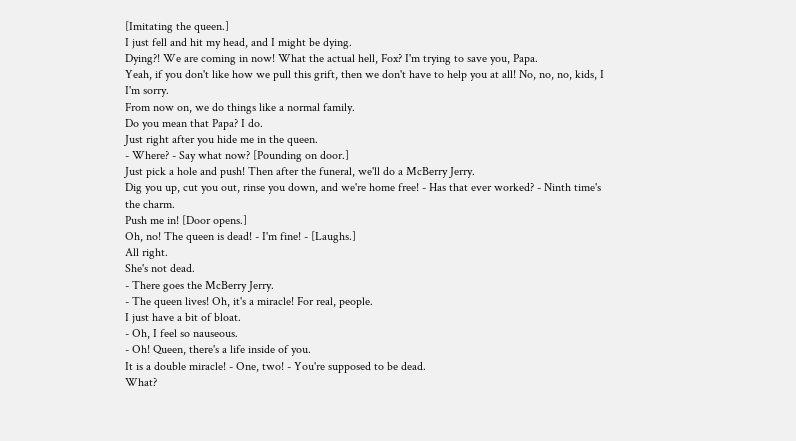[Imitating the queen.]
I just fell and hit my head, and I might be dying.
Dying?! We are coming in now! What the actual hell, Fox? I'm trying to save you, Papa.
Yeah, if you don't like how we pull this grift, then we don't have to help you at all! No, no, no, kids, I I'm sorry.
From now on, we do things like a normal family.
Do you mean that Papa? I do.
Just right after you hide me in the queen.
- Where? - Say what now? [Pounding on door.]
Just pick a hole and push! Then after the funeral, we'll do a McBerry Jerry.
Dig you up, cut you out, rinse you down, and we're home free! - Has that ever worked? - Ninth time's the charm.
Push me in! [Door opens.]
Oh, no! The queen is dead! - I'm fine! - [Laughs.]
All right.
She's not dead.
- There goes the McBerry Jerry.
- The queen lives! Oh, it's a miracle! For real, people.
I just have a bit of bloat.
- Oh, I feel so nauseous.
- Oh! Queen, there's a life inside of you.
It is a double miracle! - One, two! - You're supposed to be dead.
What?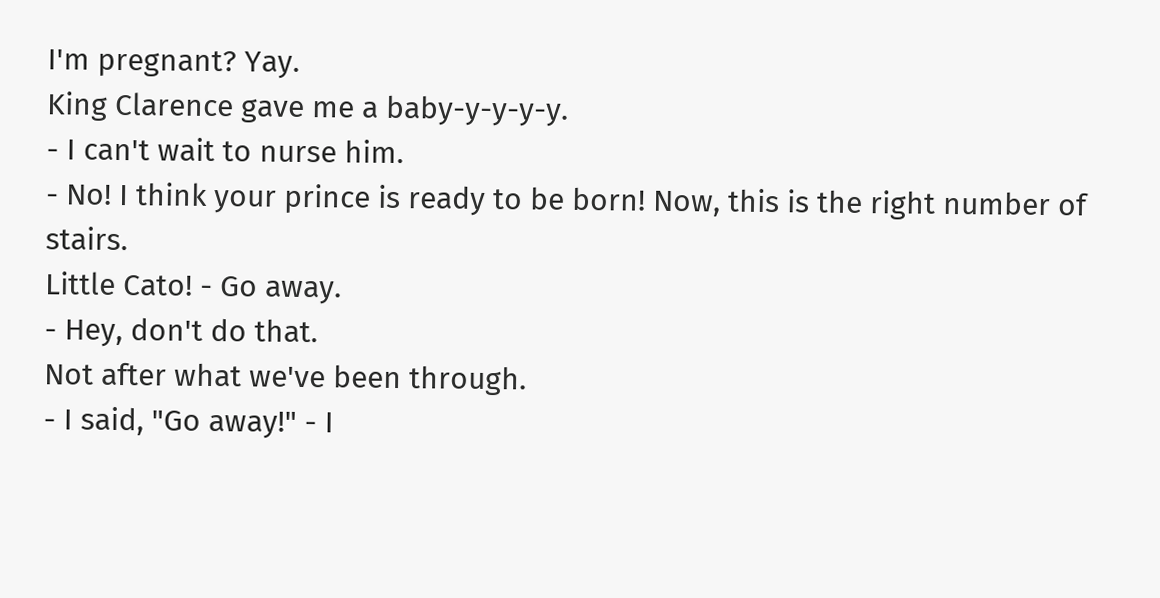I'm pregnant? Yay.
King Clarence gave me a baby-y-y-y-y.
- I can't wait to nurse him.
- No! I think your prince is ready to be born! Now, this is the right number of stairs.
Little Cato! - Go away.
- Hey, don't do that.
Not after what we've been through.
- I said, "Go away!" - I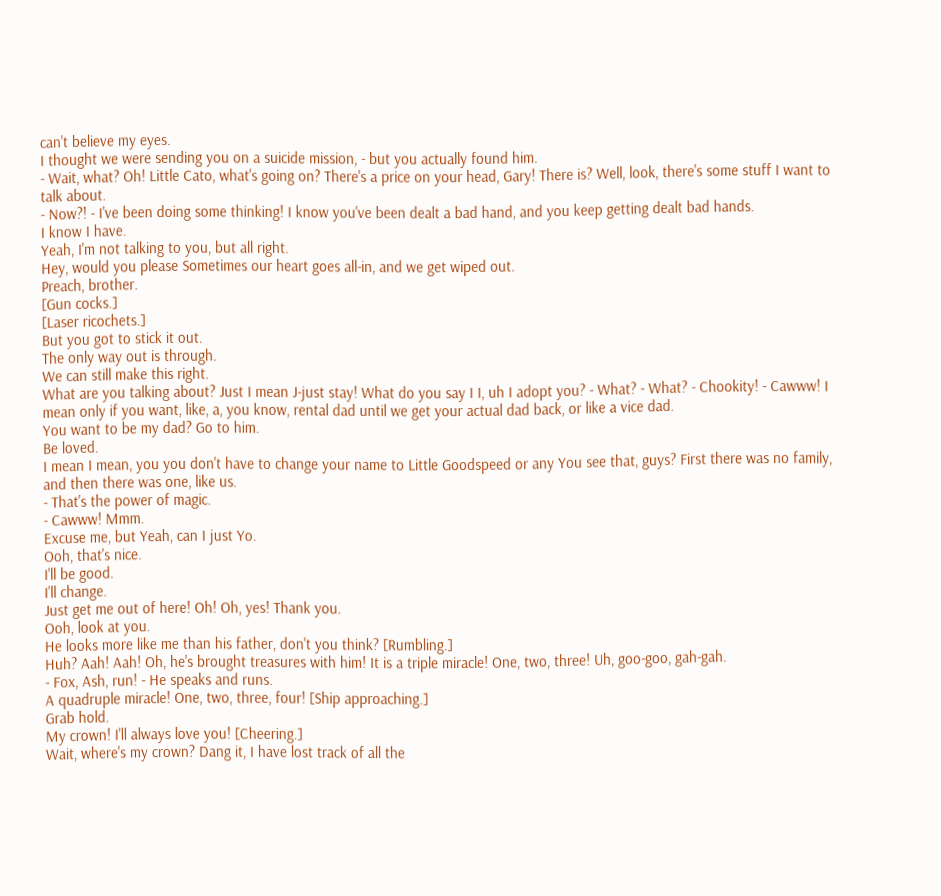can't believe my eyes.
I thought we were sending you on a suicide mission, - but you actually found him.
- Wait, what? Oh! Little Cato, what's going on? There's a price on your head, Gary! There is? Well, look, there's some stuff I want to talk about.
- Now?! - I've been doing some thinking! I know you've been dealt a bad hand, and you keep getting dealt bad hands.
I know I have.
Yeah, I'm not talking to you, but all right.
Hey, would you please Sometimes our heart goes all-in, and we get wiped out.
Preach, brother.
[Gun cocks.]
[Laser ricochets.]
But you got to stick it out.
The only way out is through.
We can still make this right.
What are you talking about? Just I mean J-just stay! What do you say I I, uh I adopt you? - What? - What? - Chookity! - Cawww! I mean only if you want, like, a, you know, rental dad until we get your actual dad back, or like a vice dad.
You want to be my dad? Go to him.
Be loved.
I mean I mean, you you don't have to change your name to Little Goodspeed or any You see that, guys? First there was no family, and then there was one, like us.
- That's the power of magic.
- Cawww! Mmm.
Excuse me, but Yeah, can I just Yo.
Ooh, that's nice.
I'll be good.
I'll change.
Just get me out of here! Oh! Oh, yes! Thank you.
Ooh, look at you.
He looks more like me than his father, don't you think? [Rumbling.]
Huh? Aah! Aah! Oh, he's brought treasures with him! It is a triple miracle! One, two, three! Uh, goo-goo, gah-gah.
- Fox, Ash, run! - He speaks and runs.
A quadruple miracle! One, two, three, four! [Ship approaching.]
Grab hold.
My crown! I'll always love you! [Cheering.]
Wait, where's my crown? Dang it, I have lost track of all the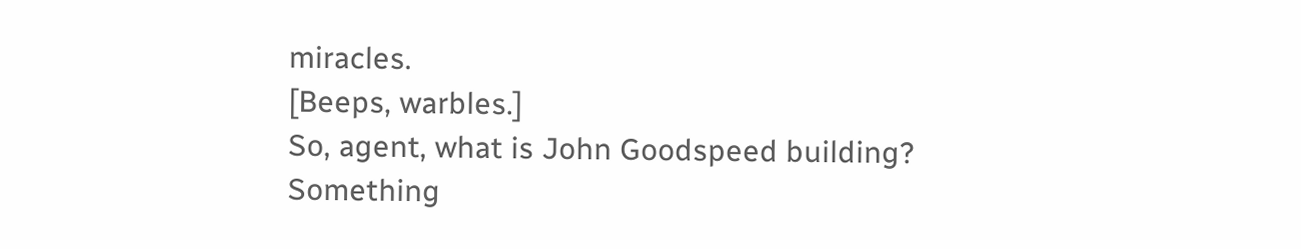miracles.
[Beeps, warbles.]
So, agent, what is John Goodspeed building? Something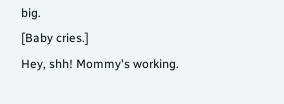big.
[Baby cries.]
Hey, shh! Mommy's working.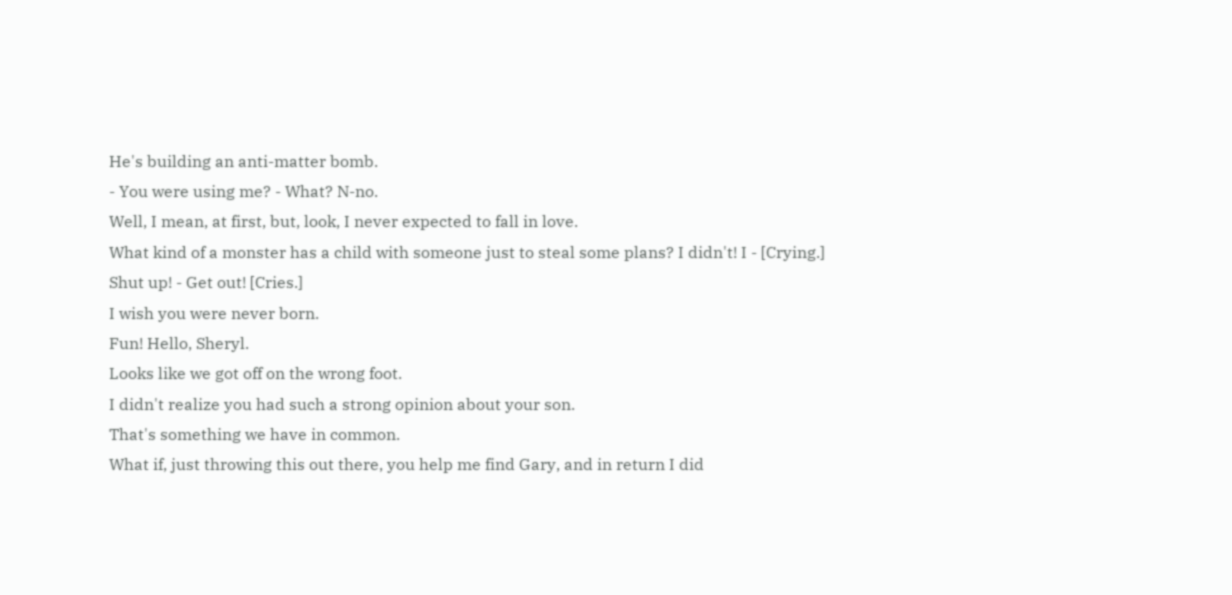He's building an anti-matter bomb.
- You were using me? - What? N-no.
Well, I mean, at first, but, look, I never expected to fall in love.
What kind of a monster has a child with someone just to steal some plans? I didn't! I - [Crying.]
Shut up! - Get out! [Cries.]
I wish you were never born.
Fun! Hello, Sheryl.
Looks like we got off on the wrong foot.
I didn't realize you had such a strong opinion about your son.
That's something we have in common.
What if, just throwing this out there, you help me find Gary, and in return I did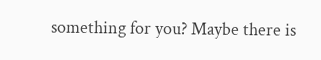something for you? Maybe there is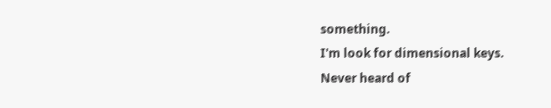something.
I'm look for dimensional keys.
Never heard of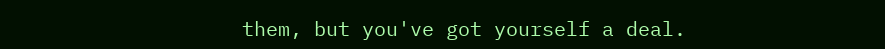them, but you've got yourself a deal.